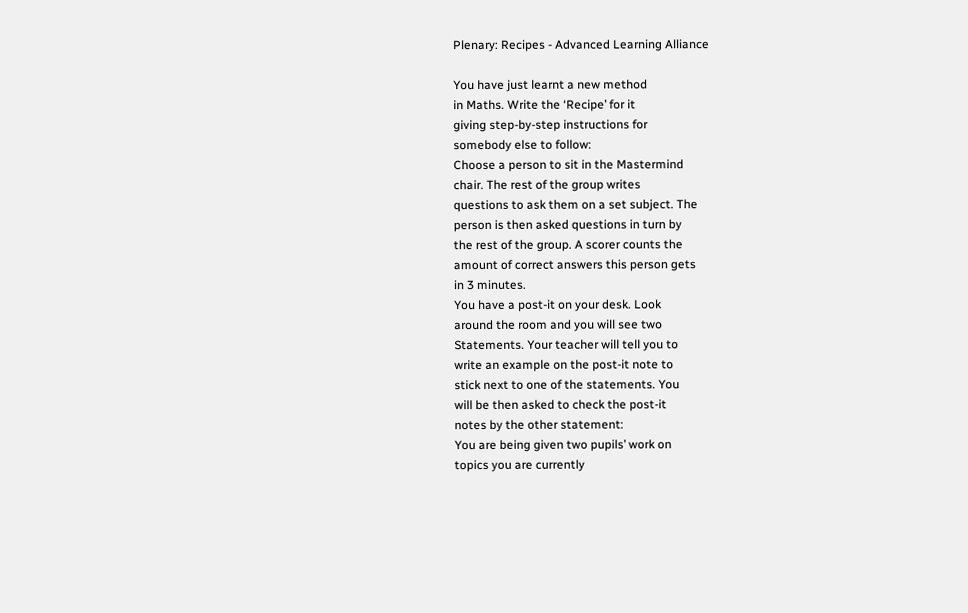Plenary: Recipes - Advanced Learning Alliance

You have just learnt a new method
in Maths. Write the ‘Recipe’ for it
giving step-by-step instructions for
somebody else to follow:
Choose a person to sit in the Mastermind
chair. The rest of the group writes
questions to ask them on a set subject. The
person is then asked questions in turn by
the rest of the group. A scorer counts the
amount of correct answers this person gets
in 3 minutes.
You have a post-it on your desk. Look
around the room and you will see two
Statements. Your teacher will tell you to
write an example on the post-it note to
stick next to one of the statements. You
will be then asked to check the post-it
notes by the other statement:
You are being given two pupils’ work on
topics you are currently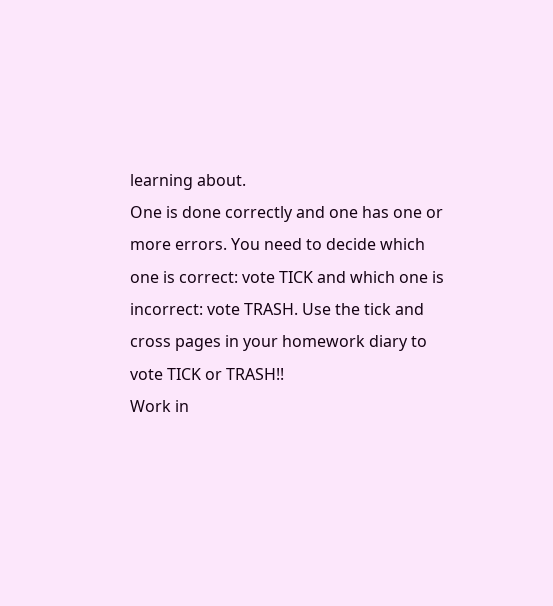learning about.
One is done correctly and one has one or
more errors. You need to decide which
one is correct: vote TICK and which one is
incorrect: vote TRASH. Use the tick and
cross pages in your homework diary to
vote TICK or TRASH!!
Work in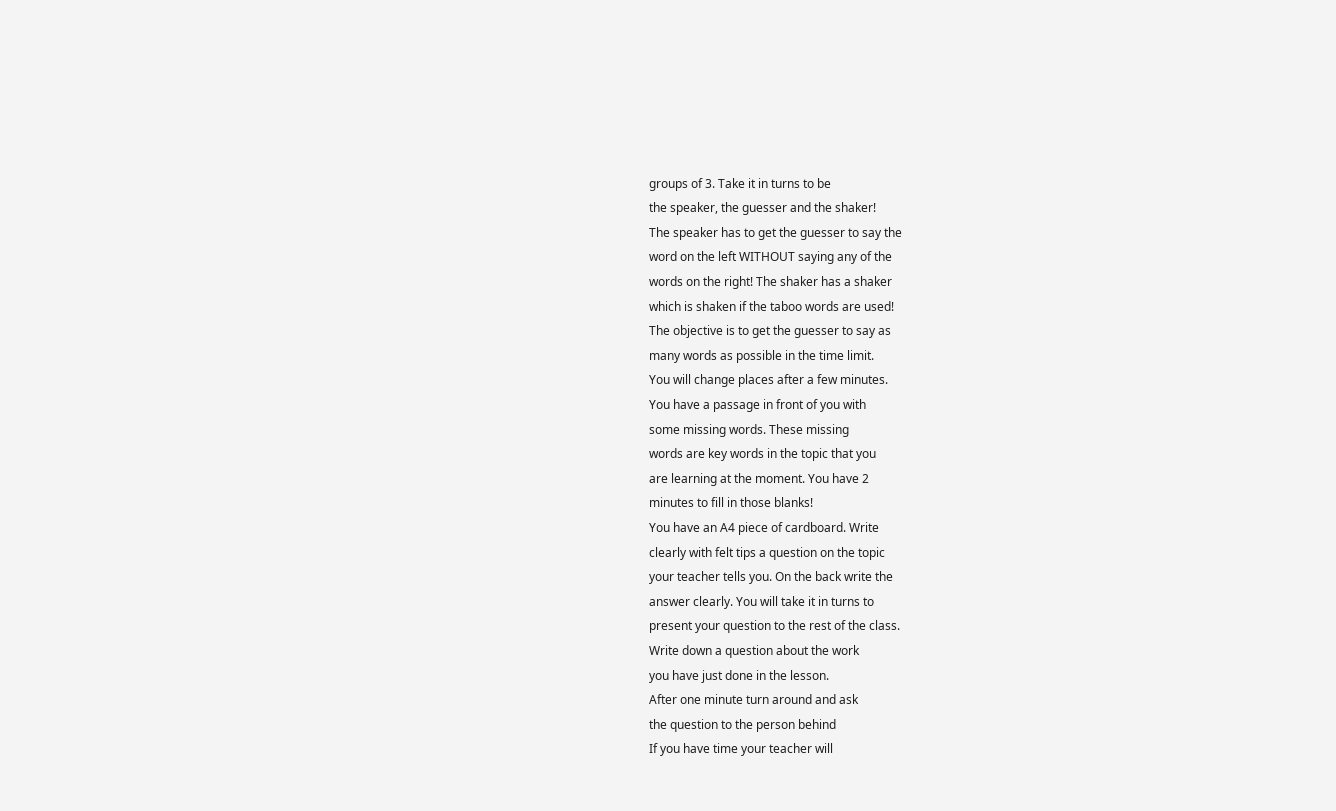groups of 3. Take it in turns to be
the speaker, the guesser and the shaker!
The speaker has to get the guesser to say the
word on the left WITHOUT saying any of the
words on the right! The shaker has a shaker
which is shaken if the taboo words are used!
The objective is to get the guesser to say as
many words as possible in the time limit.
You will change places after a few minutes.
You have a passage in front of you with
some missing words. These missing
words are key words in the topic that you
are learning at the moment. You have 2
minutes to fill in those blanks!
You have an A4 piece of cardboard. Write
clearly with felt tips a question on the topic
your teacher tells you. On the back write the
answer clearly. You will take it in turns to
present your question to the rest of the class.
Write down a question about the work
you have just done in the lesson.
After one minute turn around and ask
the question to the person behind
If you have time your teacher will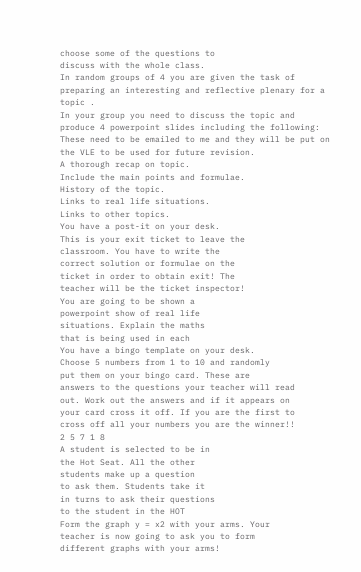choose some of the questions to
discuss with the whole class.
In random groups of 4 you are given the task of
preparing an interesting and reflective plenary for a
topic .
In your group you need to discuss the topic and
produce 4 powerpoint slides including the following:
These need to be emailed to me and they will be put on
the VLE to be used for future revision.
A thorough recap on topic.
Include the main points and formulae.
History of the topic.
Links to real life situations.
Links to other topics.
You have a post-it on your desk.
This is your exit ticket to leave the
classroom. You have to write the
correct solution or formulae on the
ticket in order to obtain exit! The
teacher will be the ticket inspector!
You are going to be shown a
powerpoint show of real life
situations. Explain the maths
that is being used in each
You have a bingo template on your desk.
Choose 5 numbers from 1 to 10 and randomly
put them on your bingo card. These are
answers to the questions your teacher will read
out. Work out the answers and if it appears on
your card cross it off. If you are the first to
cross off all your numbers you are the winner!!
2 5 7 1 8
A student is selected to be in
the Hot Seat. All the other
students make up a question
to ask them. Students take it
in turns to ask their questions
to the student in the HOT
Form the graph y = x2 with your arms. Your
teacher is now going to ask you to form
different graphs with your arms!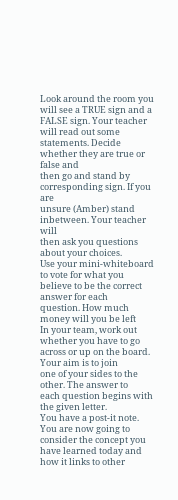Look around the room you will see a TRUE sign and a
FALSE sign. Your teacher will read out some
statements. Decide whether they are true or false and
then go and stand by corresponding sign. If you are
unsure (Amber) stand inbetween. Your teacher will
then ask you questions about your choices.
Use your mini-whiteboard to vote for what you
believe to be the correct answer for each
question. How much money will you be left
In your team, work out whether you have to go
across or up on the board. Your aim is to join
one of your sides to the other. The answer to
each question begins with the given letter.
You have a post-it note. You are now going to
consider the concept you have learned today and
how it links to other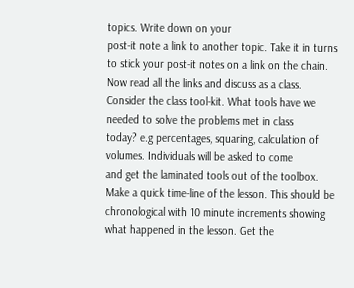topics. Write down on your
post-it note a link to another topic. Take it in turns
to stick your post-it notes on a link on the chain.
Now read all the links and discuss as a class.
Consider the class tool-kit. What tools have we
needed to solve the problems met in class
today? e.g percentages, squaring, calculation of
volumes. Individuals will be asked to come
and get the laminated tools out of the toolbox.
Make a quick time-line of the lesson. This should be
chronological with 10 minute increments showing
what happened in the lesson. Get the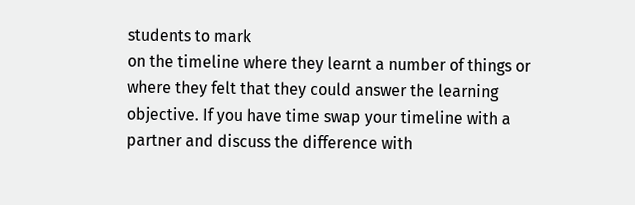students to mark
on the timeline where they learnt a number of things or
where they felt that they could answer the learning
objective. If you have time swap your timeline with a
partner and discuss the difference with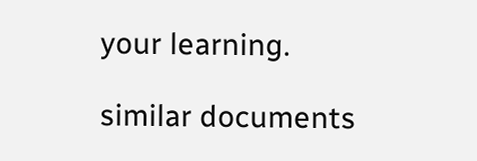your learning.

similar documents